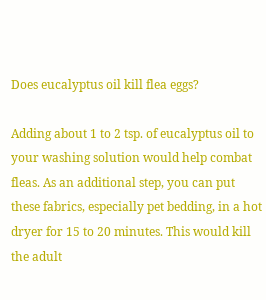Does eucalyptus oil kill flea eggs?

Adding about 1 to 2 tsp. of eucalyptus oil to your washing solution would help combat fleas. As an additional step, you can put these fabrics, especially pet bedding, in a hot dryer for 15 to 20 minutes. This would kill the adult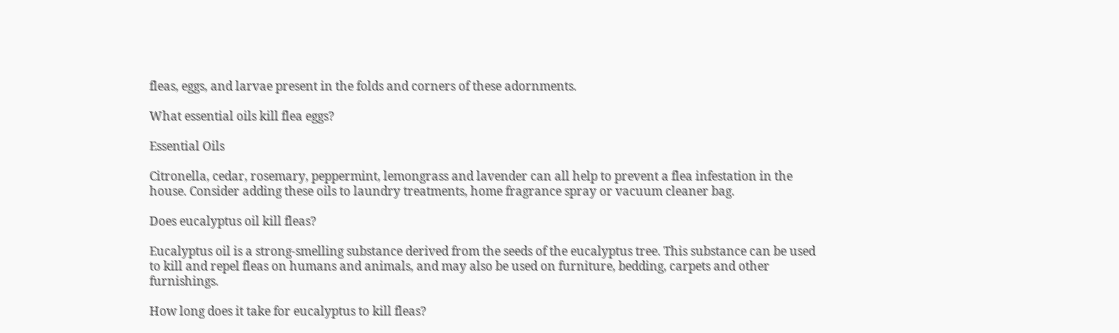fleas, eggs, and larvae present in the folds and corners of these adornments.

What essential oils kill flea eggs?

Essential Oils

Citronella, cedar, rosemary, peppermint, lemongrass and lavender can all help to prevent a flea infestation in the house. Consider adding these oils to laundry treatments, home fragrance spray or vacuum cleaner bag.

Does eucalyptus oil kill fleas?

Eucalyptus oil is a strong-smelling substance derived from the seeds of the eucalyptus tree. This substance can be used to kill and repel fleas on humans and animals, and may also be used on furniture, bedding, carpets and other furnishings.

How long does it take for eucalyptus to kill fleas?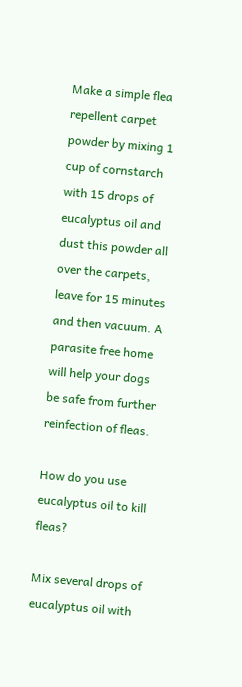Make a simple flea repellent carpet powder by mixing 1 cup of cornstarch with 15 drops of eucalyptus oil and dust this powder all over the carpets, leave for 15 minutes and then vacuum. A parasite free home will help your dogs be safe from further reinfection of fleas.

How do you use eucalyptus oil to kill fleas?

Mix several drops of eucalyptus oil with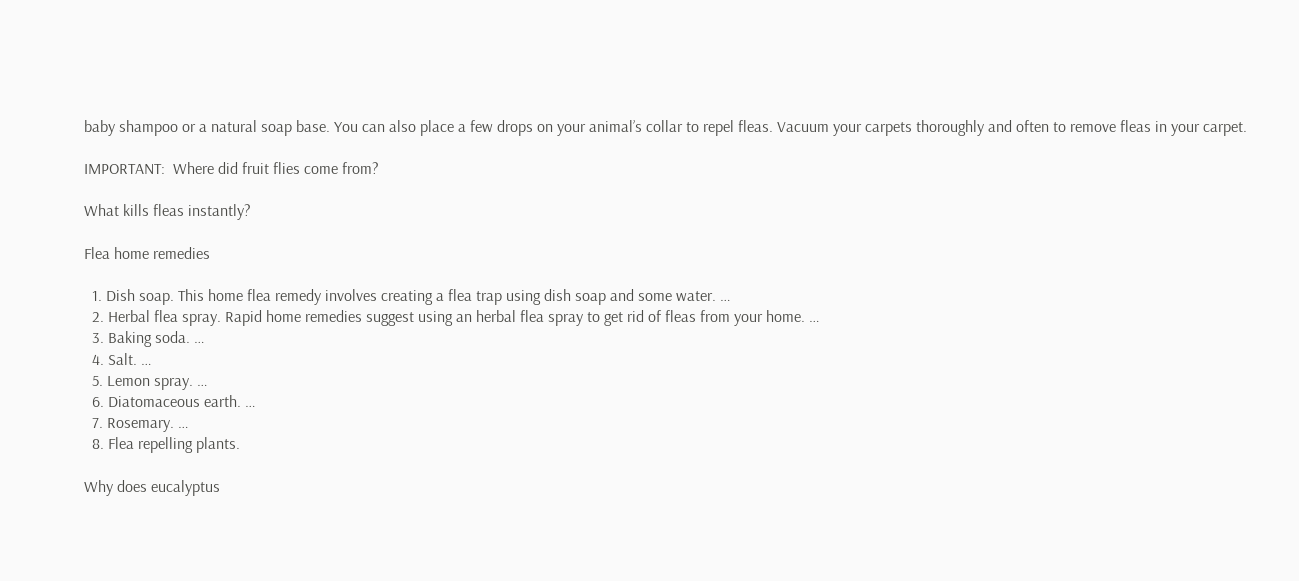baby shampoo or a natural soap base. You can also place a few drops on your animal’s collar to repel fleas. Vacuum your carpets thoroughly and often to remove fleas in your carpet.

IMPORTANT:  Where did fruit flies come from?

What kills fleas instantly?

Flea home remedies

  1. Dish soap. This home flea remedy involves creating a flea trap using dish soap and some water. …
  2. Herbal flea spray. Rapid home remedies suggest using an herbal flea spray to get rid of fleas from your home. …
  3. Baking soda. …
  4. Salt. …
  5. Lemon spray. …
  6. Diatomaceous earth. …
  7. Rosemary. …
  8. Flea repelling plants.

Why does eucalyptus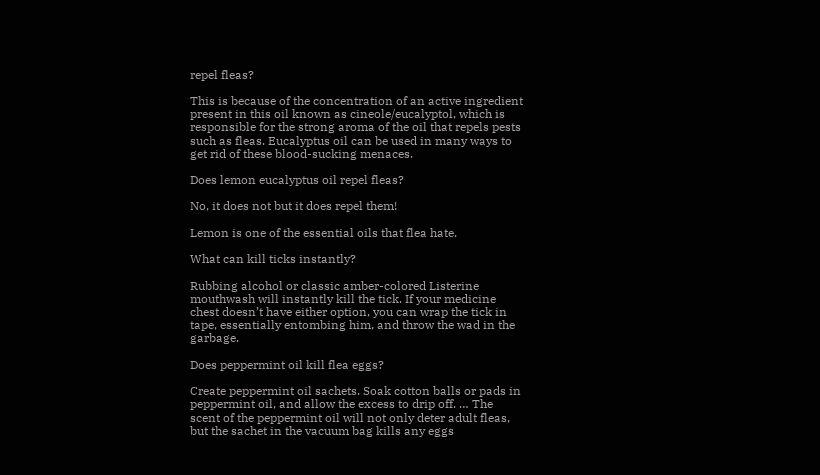repel fleas?

This is because of the concentration of an active ingredient present in this oil known as cineole/eucalyptol, which is responsible for the strong aroma of the oil that repels pests such as fleas. Eucalyptus oil can be used in many ways to get rid of these blood-sucking menaces.

Does lemon eucalyptus oil repel fleas?

No, it does not but it does repel them!

Lemon is one of the essential oils that flea hate.

What can kill ticks instantly?

Rubbing alcohol or classic amber-colored Listerine mouthwash will instantly kill the tick. If your medicine chest doesn’t have either option, you can wrap the tick in tape, essentially entombing him, and throw the wad in the garbage.

Does peppermint oil kill flea eggs?

Create peppermint oil sachets. Soak cotton balls or pads in peppermint oil, and allow the excess to drip off. … The scent of the peppermint oil will not only deter adult fleas, but the sachet in the vacuum bag kills any eggs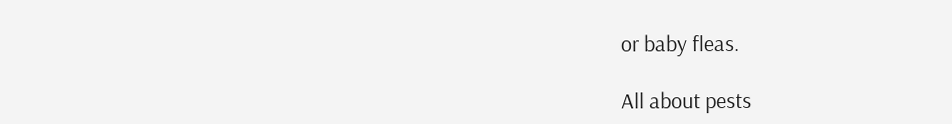or baby fleas.

All about pests